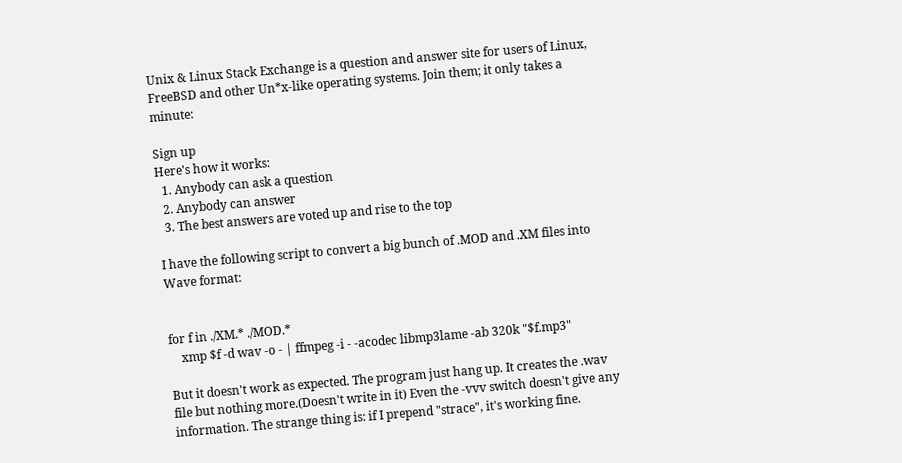Unix & Linux Stack Exchange is a question and answer site for users of Linux, FreeBSD and other Un*x-like operating systems. Join them; it only takes a minute:

Sign up
Here's how it works:
  1. Anybody can ask a question
  2. Anybody can answer
  3. The best answers are voted up and rise to the top

I have the following script to convert a big bunch of .MOD and .XM files into Wave format:


for f in ./XM.* ./MOD.*
    xmp $f -d wav -o - | ffmpeg -i - -acodec libmp3lame -ab 320k "$f.mp3"

But it doesn't work as expected. The program just hang up. It creates the .wav file but nothing more.(Doesn't write in it) Even the -vvv switch doesn't give any information. The strange thing is: if I prepend "strace", it's working fine.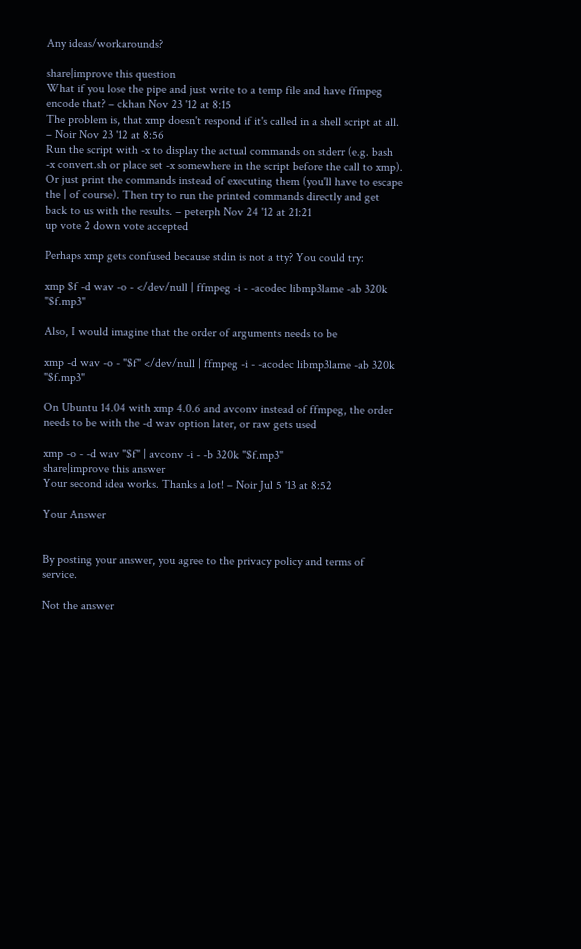Any ideas/workarounds?

share|improve this question
What if you lose the pipe and just write to a temp file and have ffmpeg encode that? – ckhan Nov 23 '12 at 8:15
The problem is, that xmp doesn't respond if it's called in a shell script at all. – Noir Nov 23 '12 at 8:56
Run the script with -x to display the actual commands on stderr (e.g. bash -x convert.sh or place set -x somewhere in the script before the call to xmp). Or just print the commands instead of executing them (you'll have to escape the | of course). Then try to run the printed commands directly and get back to us with the results. – peterph Nov 24 '12 at 21:21
up vote 2 down vote accepted

Perhaps xmp gets confused because stdin is not a tty? You could try:

xmp $f -d wav -o - </dev/null | ffmpeg -i - -acodec libmp3lame -ab 320k "$f.mp3"

Also, I would imagine that the order of arguments needs to be

xmp -d wav -o - "$f" </dev/null | ffmpeg -i - -acodec libmp3lame -ab 320k "$f.mp3"

On Ubuntu 14.04 with xmp 4.0.6 and avconv instead of ffmpeg, the order needs to be with the -d wav option later, or raw gets used

xmp -o - -d wav "$f" | avconv -i - -b 320k "$f.mp3"
share|improve this answer
Your second idea works. Thanks a lot! – Noir Jul 5 '13 at 8:52

Your Answer


By posting your answer, you agree to the privacy policy and terms of service.

Not the answer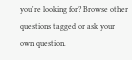you're looking for? Browse other questions tagged or ask your own question.